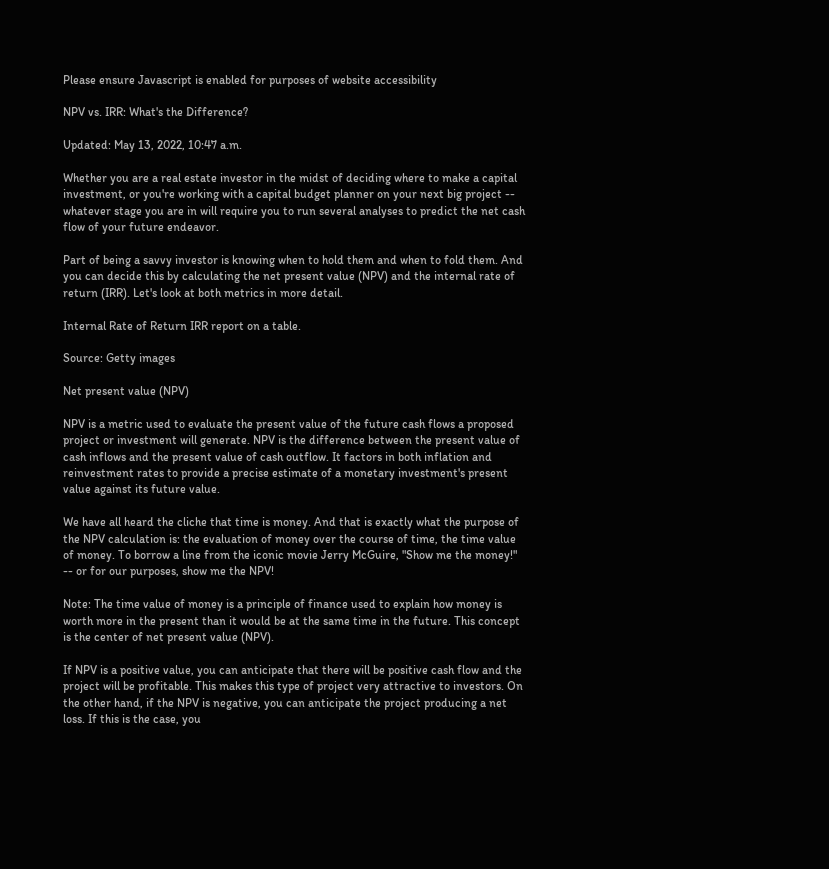Please ensure Javascript is enabled for purposes of website accessibility

NPV vs. IRR: What's the Difference?

Updated: May 13, 2022, 10:47 a.m.

Whether you are a real estate investor in the midst of deciding where to make a capital investment, or you're working with a capital budget planner on your next big project -- whatever stage you are in will require you to run several analyses to predict the net cash flow of your future endeavor.

Part of being a savvy investor is knowing when to hold them and when to fold them. And you can decide this by calculating the net present value (NPV) and the internal rate of return (IRR). Let's look at both metrics in more detail.

Internal Rate of Return IRR report on a table.

Source: Getty images

Net present value (NPV)

NPV is a metric used to evaluate the present value of the future cash flows a proposed project or investment will generate. NPV is the difference between the present value of cash inflows and the present value of cash outflow. It factors in both inflation and reinvestment rates to provide a precise estimate of a monetary investment's present value against its future value.

We have all heard the cliche that time is money. And that is exactly what the purpose of the NPV calculation is: the evaluation of money over the course of time, the time value of money. To borrow a line from the iconic movie Jerry McGuire, "Show me the money!" -- or for our purposes, show me the NPV!

Note: The time value of money is a principle of finance used to explain how money is worth more in the present than it would be at the same time in the future. This concept is the center of net present value (NPV).

If NPV is a positive value, you can anticipate that there will be positive cash flow and the project will be profitable. This makes this type of project very attractive to investors. On the other hand, if the NPV is negative, you can anticipate the project producing a net loss. If this is the case, you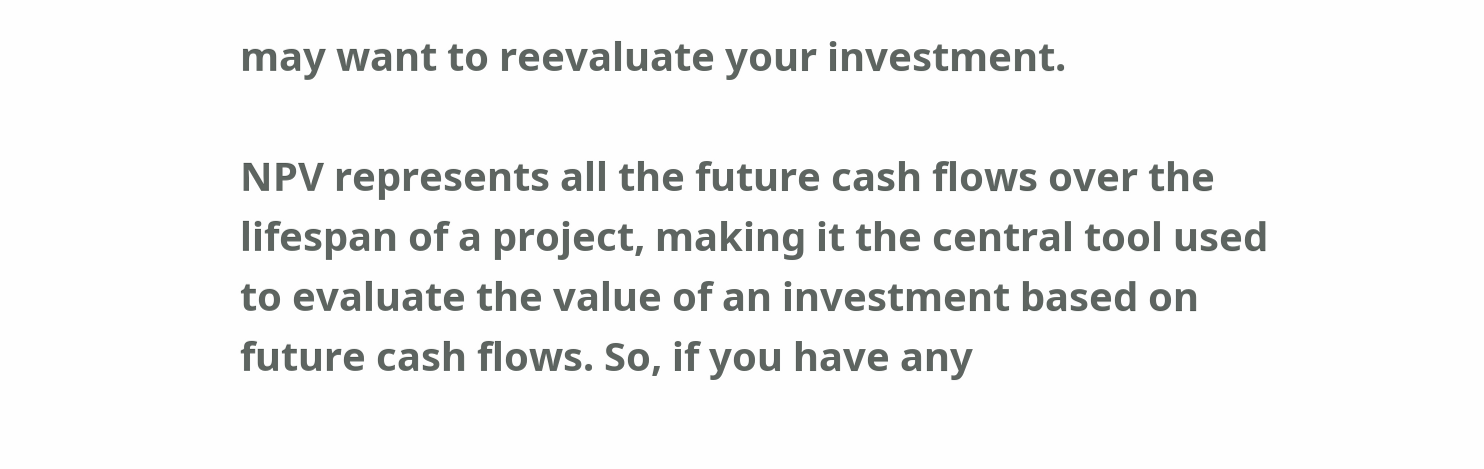may want to reevaluate your investment.

NPV represents all the future cash flows over the lifespan of a project, making it the central tool used to evaluate the value of an investment based on future cash flows. So, if you have any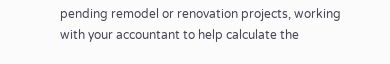pending remodel or renovation projects, working with your accountant to help calculate the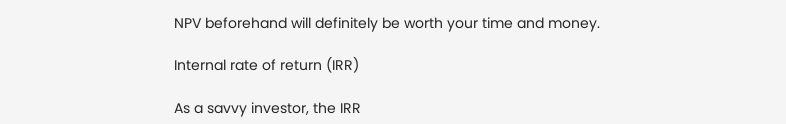NPV beforehand will definitely be worth your time and money.

Internal rate of return (IRR)

As a savvy investor, the IRR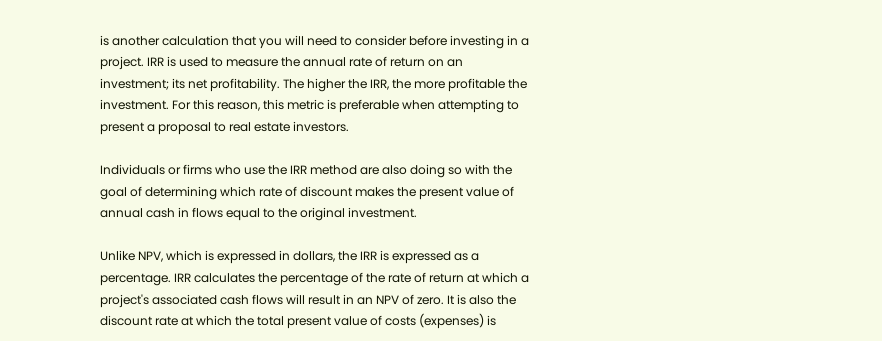is another calculation that you will need to consider before investing in a project. IRR is used to measure the annual rate of return on an investment; its net profitability. The higher the IRR, the more profitable the investment. For this reason, this metric is preferable when attempting to present a proposal to real estate investors.

Individuals or firms who use the IRR method are also doing so with the goal of determining which rate of discount makes the present value of annual cash in flows equal to the original investment.

Unlike NPV, which is expressed in dollars, the IRR is expressed as a percentage. IRR calculates the percentage of the rate of return at which a project's associated cash flows will result in an NPV of zero. It is also the discount rate at which the total present value of costs (expenses) is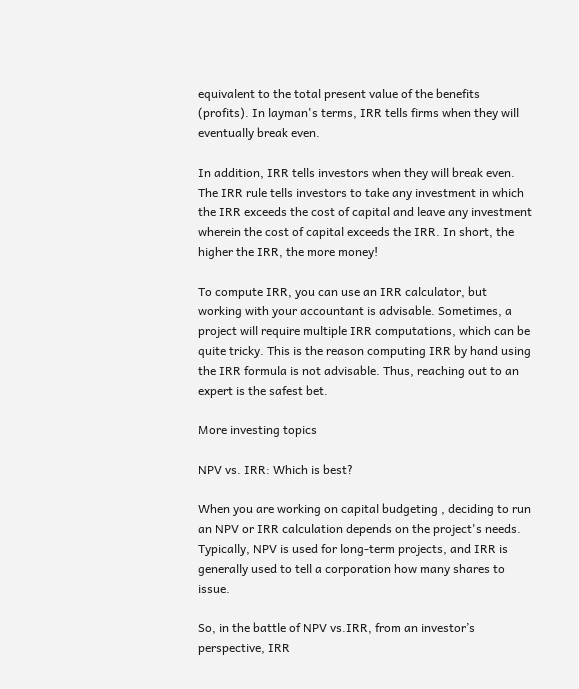equivalent to the total present value of the benefits (profits). In layman's terms, IRR tells firms when they will eventually break even.

In addition, IRR tells investors when they will break even. The IRR rule tells investors to take any investment in which the IRR exceeds the cost of capital and leave any investment wherein the cost of capital exceeds the IRR. In short, the higher the IRR, the more money!

To compute IRR, you can use an IRR calculator, but working with your accountant is advisable. Sometimes, a project will require multiple IRR computations, which can be quite tricky. This is the reason computing IRR by hand using the IRR formula is not advisable. Thus, reaching out to an expert is the safest bet.

More investing topics

NPV vs. IRR: Which is best?

When you are working on capital budgeting , deciding to run an NPV or IRR calculation depends on the project's needs. Typically, NPV is used for long-term projects, and IRR is generally used to tell a corporation how many shares to issue.

So, in the battle of NPV vs.IRR, from an investor’s perspective, IRR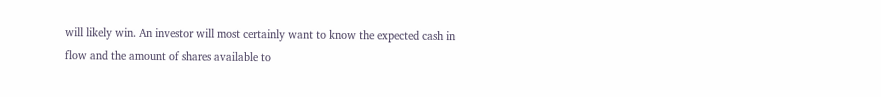will likely win. An investor will most certainly want to know the expected cash in flow and the amount of shares available to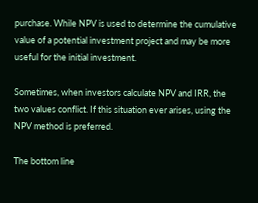purchase. While NPV is used to determine the cumulative value of a potential investment project and may be more useful for the initial investment.

Sometimes, when investors calculate NPV and IRR, the two values conflict. If this situation ever arises, using the NPV method is preferred.

The bottom line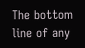The bottom line of any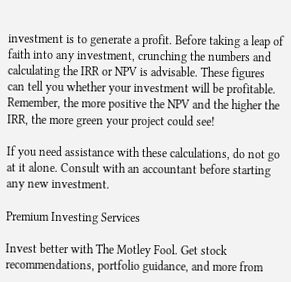investment is to generate a profit. Before taking a leap of faith into any investment, crunching the numbers and calculating the IRR or NPV is advisable. These figures can tell you whether your investment will be profitable. Remember, the more positive the NPV and the higher the IRR, the more green your project could see!

If you need assistance with these calculations, do not go at it alone. Consult with an accountant before starting any new investment.

Premium Investing Services

Invest better with The Motley Fool. Get stock recommendations, portfolio guidance, and more from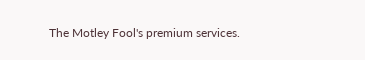The Motley Fool's premium services.